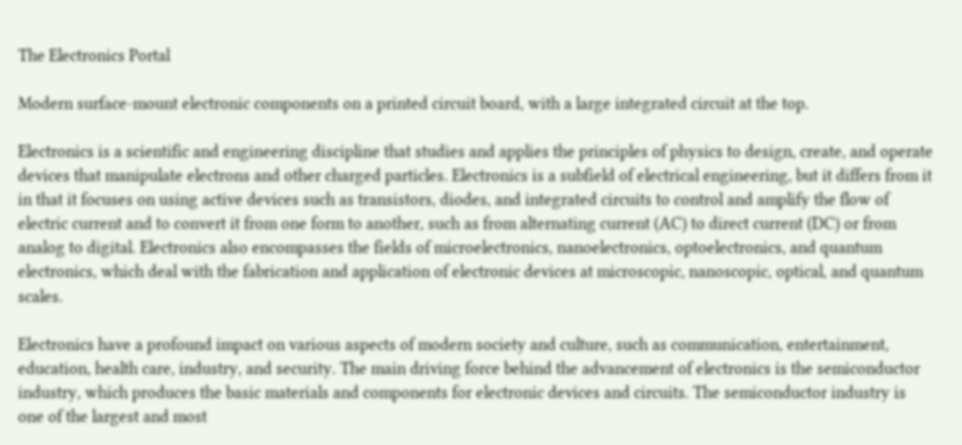The Electronics Portal

Modern surface-mount electronic components on a printed circuit board, with a large integrated circuit at the top.

Electronics is a scientific and engineering discipline that studies and applies the principles of physics to design, create, and operate devices that manipulate electrons and other charged particles. Electronics is a subfield of electrical engineering, but it differs from it in that it focuses on using active devices such as transistors, diodes, and integrated circuits to control and amplify the flow of electric current and to convert it from one form to another, such as from alternating current (AC) to direct current (DC) or from analog to digital. Electronics also encompasses the fields of microelectronics, nanoelectronics, optoelectronics, and quantum electronics, which deal with the fabrication and application of electronic devices at microscopic, nanoscopic, optical, and quantum scales.

Electronics have a profound impact on various aspects of modern society and culture, such as communication, entertainment, education, health care, industry, and security. The main driving force behind the advancement of electronics is the semiconductor industry, which produces the basic materials and components for electronic devices and circuits. The semiconductor industry is one of the largest and most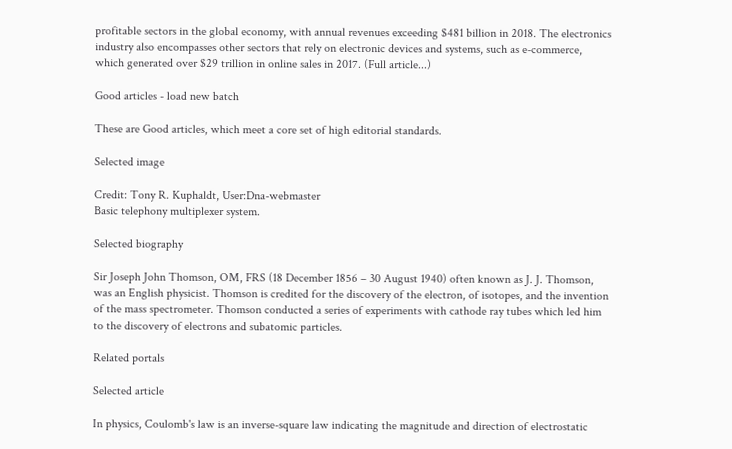profitable sectors in the global economy, with annual revenues exceeding $481 billion in 2018. The electronics industry also encompasses other sectors that rely on electronic devices and systems, such as e-commerce, which generated over $29 trillion in online sales in 2017. (Full article...)

Good articles - load new batch

These are Good articles, which meet a core set of high editorial standards.

Selected image

Credit: Tony R. Kuphaldt, User:Dna-webmaster
Basic telephony multiplexer system.

Selected biography

Sir Joseph John Thomson, OM, FRS (18 December 1856 – 30 August 1940) often known as J. J. Thomson, was an English physicist. Thomson is credited for the discovery of the electron, of isotopes, and the invention of the mass spectrometer. Thomson conducted a series of experiments with cathode ray tubes which led him to the discovery of electrons and subatomic particles.

Related portals

Selected article

In physics, Coulomb's law is an inverse-square law indicating the magnitude and direction of electrostatic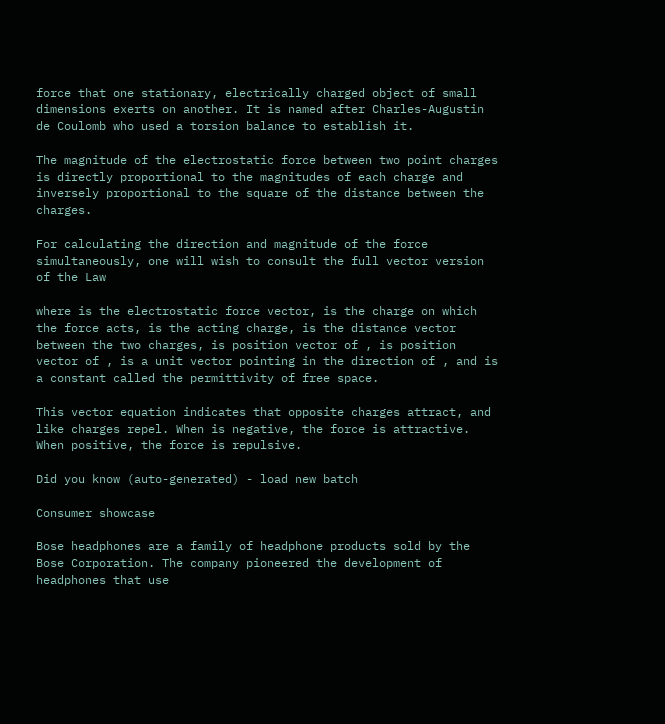force that one stationary, electrically charged object of small dimensions exerts on another. It is named after Charles-Augustin de Coulomb who used a torsion balance to establish it.

The magnitude of the electrostatic force between two point charges is directly proportional to the magnitudes of each charge and inversely proportional to the square of the distance between the charges.

For calculating the direction and magnitude of the force simultaneously, one will wish to consult the full vector version of the Law

where is the electrostatic force vector, is the charge on which the force acts, is the acting charge, is the distance vector between the two charges, is position vector of , is position vector of , is a unit vector pointing in the direction of , and is a constant called the permittivity of free space.

This vector equation indicates that opposite charges attract, and like charges repel. When is negative, the force is attractive. When positive, the force is repulsive.

Did you know (auto-generated) - load new batch

Consumer showcase

Bose headphones are a family of headphone products sold by the Bose Corporation. The company pioneered the development of headphones that use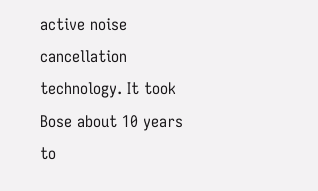active noise cancellation technology. It took Bose about 10 years to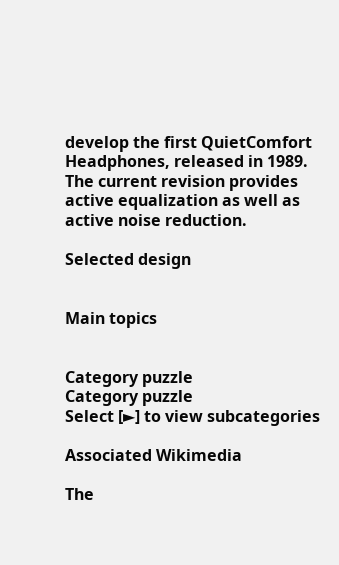develop the first QuietComfort Headphones, released in 1989. The current revision provides active equalization as well as active noise reduction.

Selected design


Main topics


Category puzzle
Category puzzle
Select [►] to view subcategories

Associated Wikimedia

The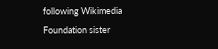following Wikimedia Foundation sister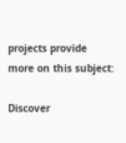projects provide more on this subject:

Discover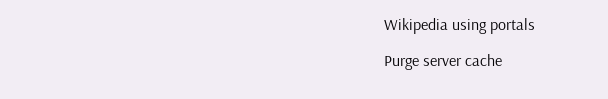Wikipedia using portals

Purge server cache